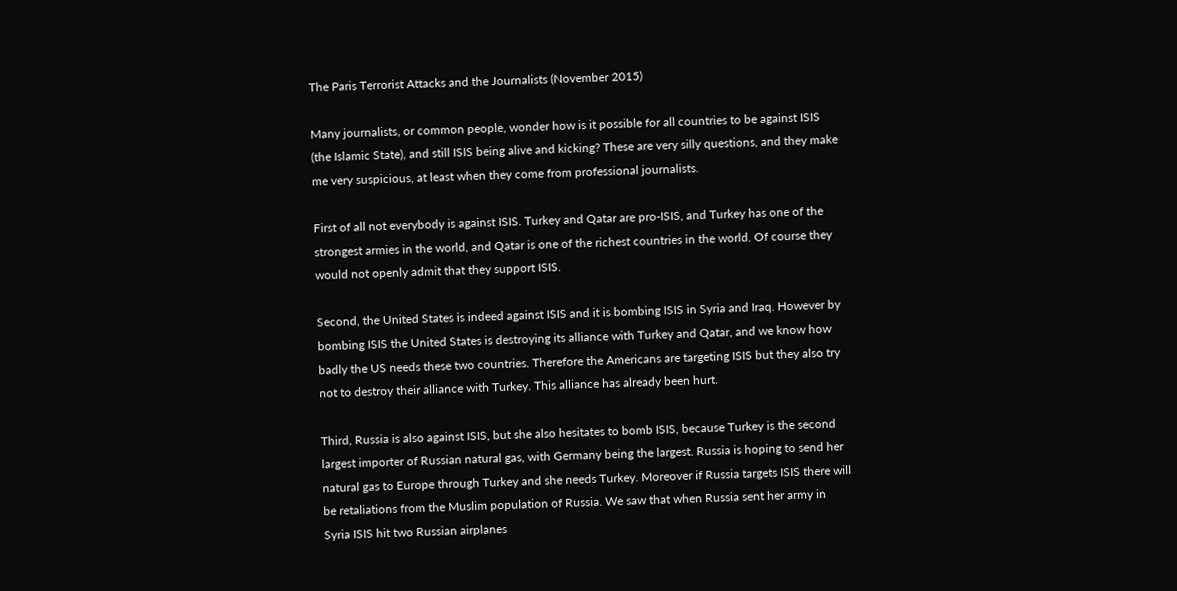The Paris Terrorist Attacks and the Journalists (November 2015)

Many journalists, or common people, wonder how is it possible for all countries to be against ISIS (the Islamic State), and still ISIS being alive and kicking? These are very silly questions, and they make me very suspicious, at least when they come from professional journalists.

First of all not everybody is against ISIS. Turkey and Qatar are pro-ISIS, and Turkey has one of the strongest armies in the world, and Qatar is one of the richest countries in the world. Of course they would not openly admit that they support ISIS.

Second, the United States is indeed against ISIS and it is bombing ISIS in Syria and Iraq. However by bombing ISIS the United States is destroying its alliance with Turkey and Qatar, and we know how badly the US needs these two countries. Therefore the Americans are targeting ISIS but they also try not to destroy their alliance with Turkey. This alliance has already been hurt.

Third, Russia is also against ISIS, but she also hesitates to bomb ISIS, because Turkey is the second largest importer of Russian natural gas, with Germany being the largest. Russia is hoping to send her natural gas to Europe through Turkey and she needs Turkey. Moreover if Russia targets ISIS there will be retaliations from the Muslim population of Russia. We saw that when Russia sent her army in Syria ISIS hit two Russian airplanes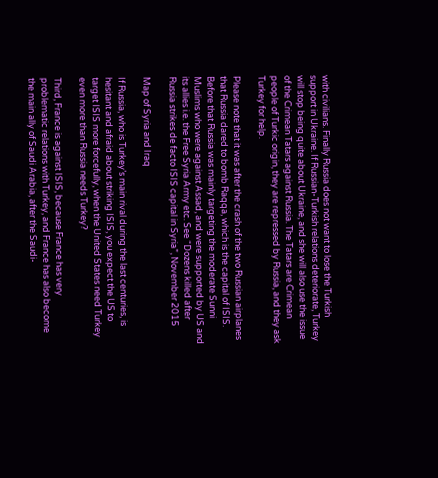with civilians. Finally Russia does not want to lose the Turkish support in Ukraine. If Russian-Turkish relations deteriorate, Turkey will stop being quite about Ukraine, and she will also use the issue of the Crimean Tatars against Russia. The Tatars are Crimean people of Turkic origin, they are repressed by Russia, and they ask Turkey for help.

Please note that it was after the crash of the two Russian airplanes that Russia dared to bomb Raqqa, which is the capital of ISIS. Before that Russia was mainly targeting the moderate Sunni Muslims who were against Assad, and were supported by US and its allies i.e. the Free Syria Army etc. See “Dozens killed after Russia strikes de facto ISIS capital in Syria”, November 2015

Map of Syria and Iraq

If Russia, who is Turkey’s main rival during the last centuries, is hesitant and afraid about striking ISIS, you expect the US to target ISIS more forcefully, when the United States need Turkey even more than Russia needs Turkey?

Third, France is against ISIS, because France has very problematic relations with Turkey, and France has also become the main ally of Saudi Arabia, after the Saudi-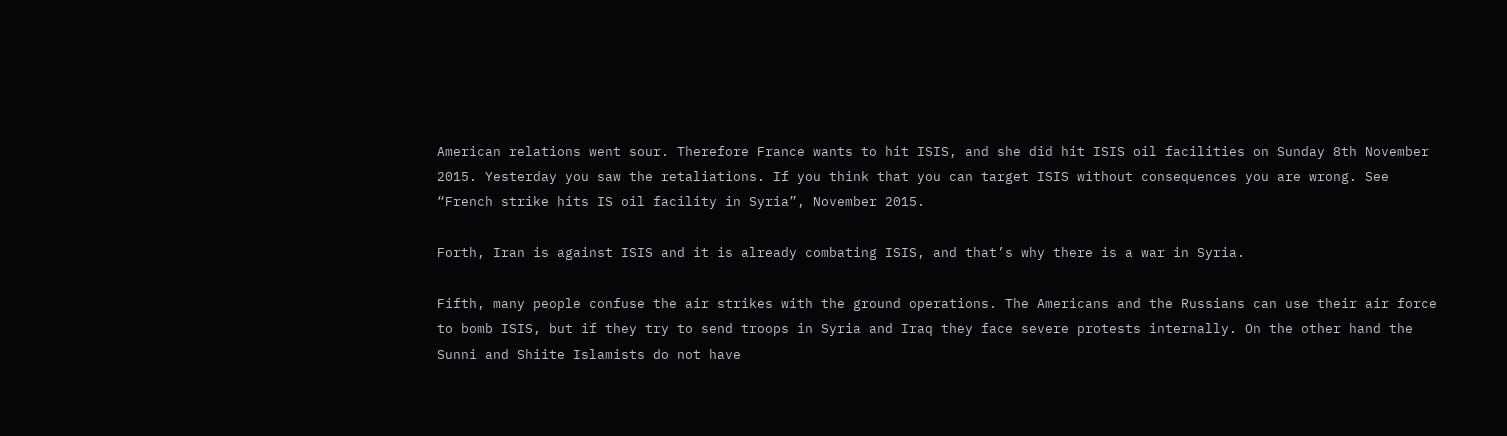American relations went sour. Therefore France wants to hit ISIS, and she did hit ISIS oil facilities on Sunday 8th November 2015. Yesterday you saw the retaliations. If you think that you can target ISIS without consequences you are wrong. See “French strike hits IS oil facility in Syria”, November 2015.

Forth, Iran is against ISIS and it is already combating ISIS, and that’s why there is a war in Syria.

Fifth, many people confuse the air strikes with the ground operations. The Americans and the Russians can use their air force to bomb ISIS, but if they try to send troops in Syria and Iraq they face severe protests internally. On the other hand the Sunni and Shiite Islamists do not have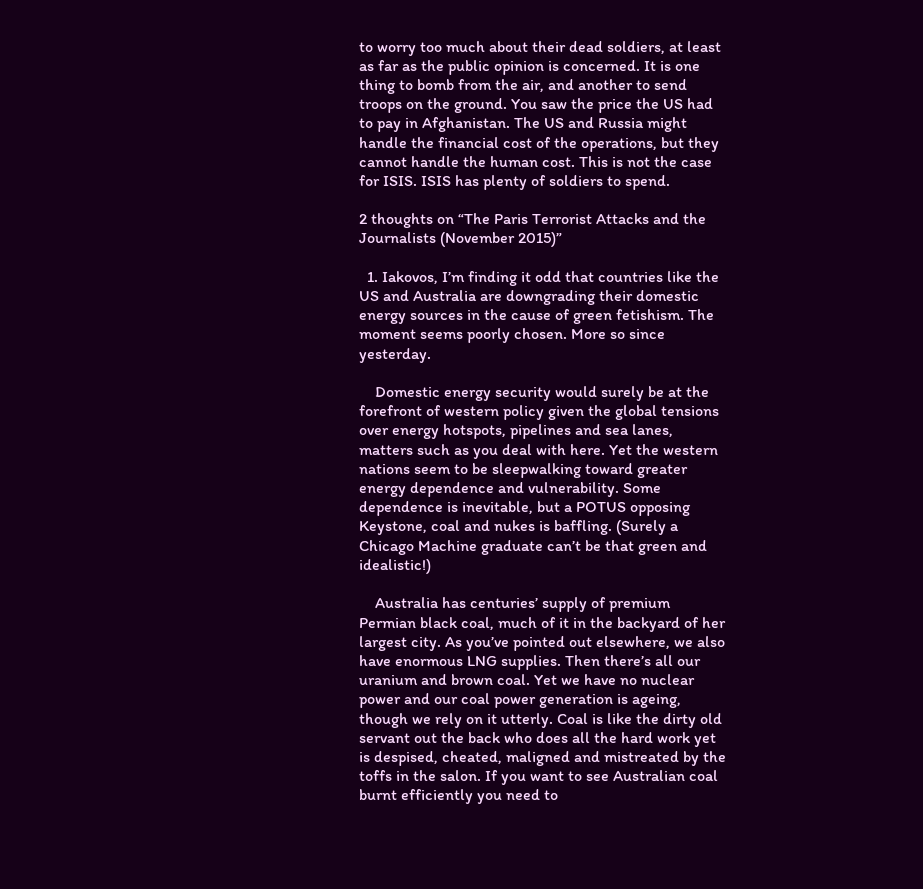to worry too much about their dead soldiers, at least as far as the public opinion is concerned. It is one thing to bomb from the air, and another to send troops on the ground. You saw the price the US had to pay in Afghanistan. The US and Russia might handle the financial cost of the operations, but they cannot handle the human cost. This is not the case for ISIS. ISIS has plenty of soldiers to spend.

2 thoughts on “The Paris Terrorist Attacks and the Journalists (November 2015)”

  1. Iakovos, I’m finding it odd that countries like the US and Australia are downgrading their domestic energy sources in the cause of green fetishism. The moment seems poorly chosen. More so since yesterday.

    Domestic energy security would surely be at the forefront of western policy given the global tensions over energy hotspots, pipelines and sea lanes, matters such as you deal with here. Yet the western nations seem to be sleepwalking toward greater energy dependence and vulnerability. Some dependence is inevitable, but a POTUS opposing Keystone, coal and nukes is baffling. (Surely a Chicago Machine graduate can’t be that green and idealistic!)

    Australia has centuries’ supply of premium Permian black coal, much of it in the backyard of her largest city. As you’ve pointed out elsewhere, we also have enormous LNG supplies. Then there’s all our uranium and brown coal. Yet we have no nuclear power and our coal power generation is ageing, though we rely on it utterly. Coal is like the dirty old servant out the back who does all the hard work yet is despised, cheated, maligned and mistreated by the toffs in the salon. If you want to see Australian coal burnt efficiently you need to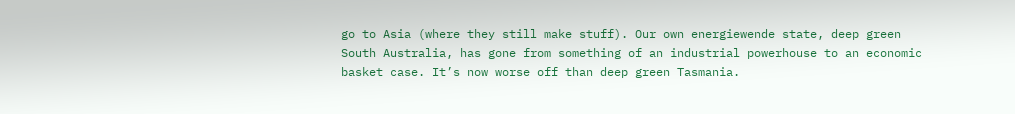go to Asia (where they still make stuff). Our own energiewende state, deep green South Australia, has gone from something of an industrial powerhouse to an economic basket case. It’s now worse off than deep green Tasmania.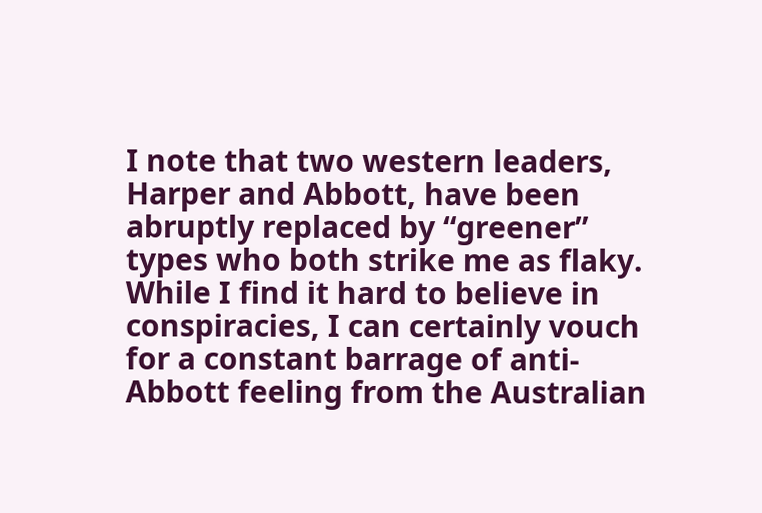I note that two western leaders, Harper and Abbott, have been abruptly replaced by “greener” types who both strike me as flaky. While I find it hard to believe in conspiracies, I can certainly vouch for a constant barrage of anti-Abbott feeling from the Australian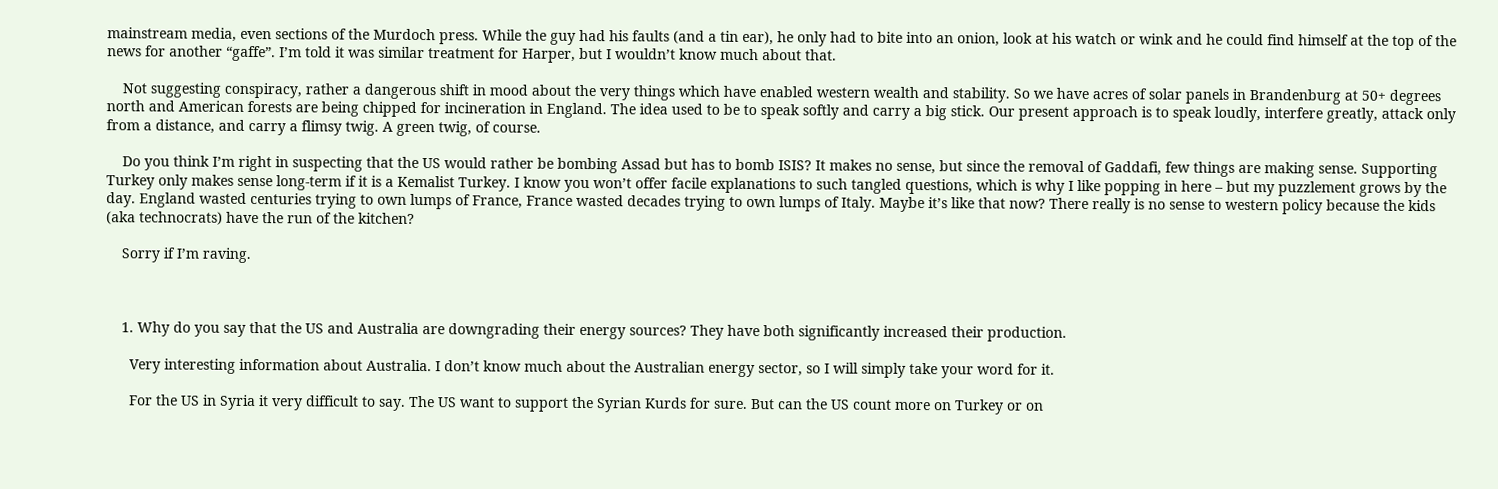mainstream media, even sections of the Murdoch press. While the guy had his faults (and a tin ear), he only had to bite into an onion, look at his watch or wink and he could find himself at the top of the news for another “gaffe”. I’m told it was similar treatment for Harper, but I wouldn’t know much about that.

    Not suggesting conspiracy, rather a dangerous shift in mood about the very things which have enabled western wealth and stability. So we have acres of solar panels in Brandenburg at 50+ degrees north and American forests are being chipped for incineration in England. The idea used to be to speak softly and carry a big stick. Our present approach is to speak loudly, interfere greatly, attack only from a distance, and carry a flimsy twig. A green twig, of course.

    Do you think I’m right in suspecting that the US would rather be bombing Assad but has to bomb ISIS? It makes no sense, but since the removal of Gaddafi, few things are making sense. Supporting Turkey only makes sense long-term if it is a Kemalist Turkey. I know you won’t offer facile explanations to such tangled questions, which is why I like popping in here – but my puzzlement grows by the day. England wasted centuries trying to own lumps of France, France wasted decades trying to own lumps of Italy. Maybe it’s like that now? There really is no sense to western policy because the kids (aka technocrats) have the run of the kitchen?

    Sorry if I’m raving.



    1. Why do you say that the US and Australia are downgrading their energy sources? They have both significantly increased their production.

      Very interesting information about Australia. I don’t know much about the Australian energy sector, so I will simply take your word for it.

      For the US in Syria it very difficult to say. The US want to support the Syrian Kurds for sure. But can the US count more on Turkey or on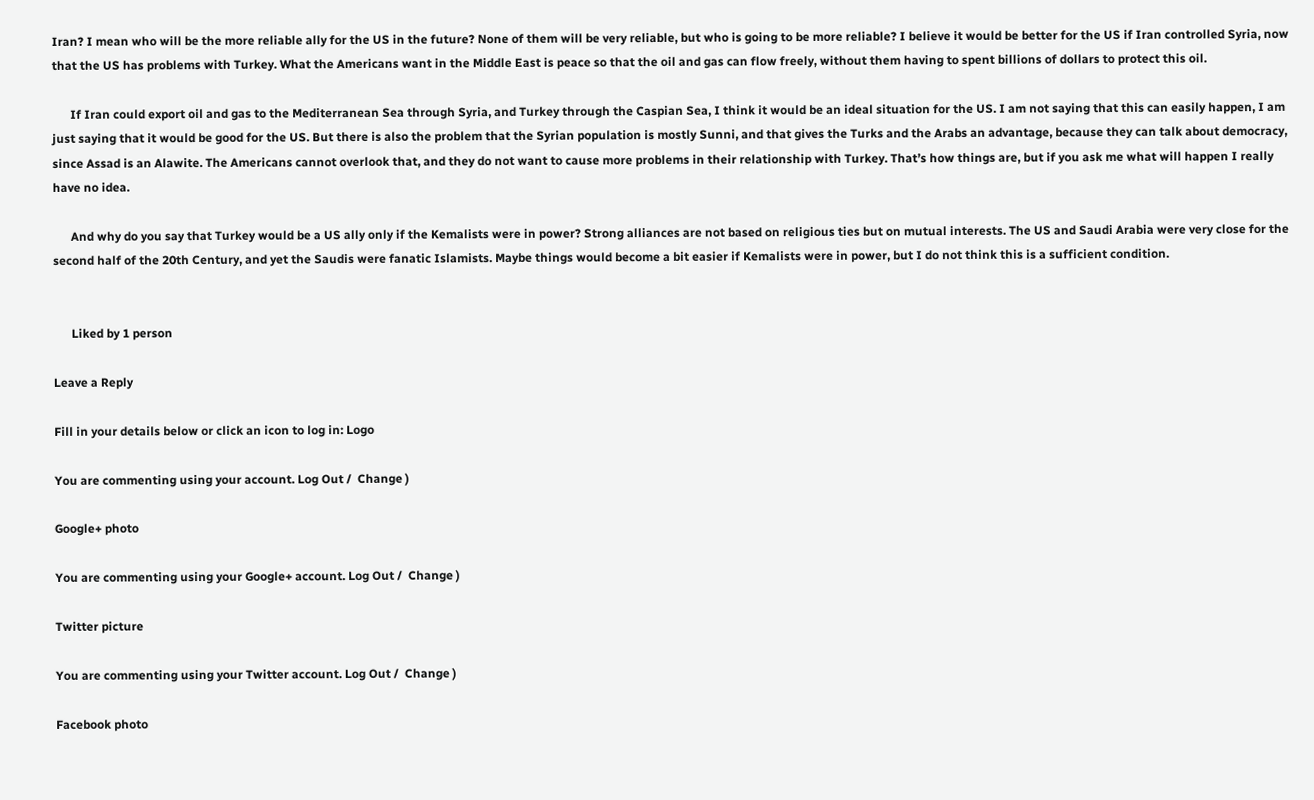Iran? I mean who will be the more reliable ally for the US in the future? None of them will be very reliable, but who is going to be more reliable? I believe it would be better for the US if Iran controlled Syria, now that the US has problems with Turkey. What the Americans want in the Middle East is peace so that the oil and gas can flow freely, without them having to spent billions of dollars to protect this oil.

      If Iran could export oil and gas to the Mediterranean Sea through Syria, and Turkey through the Caspian Sea, I think it would be an ideal situation for the US. I am not saying that this can easily happen, I am just saying that it would be good for the US. But there is also the problem that the Syrian population is mostly Sunni, and that gives the Turks and the Arabs an advantage, because they can talk about democracy, since Assad is an Alawite. The Americans cannot overlook that, and they do not want to cause more problems in their relationship with Turkey. That’s how things are, but if you ask me what will happen I really have no idea.

      And why do you say that Turkey would be a US ally only if the Kemalists were in power? Strong alliances are not based on religious ties but on mutual interests. The US and Saudi Arabia were very close for the second half of the 20th Century, and yet the Saudis were fanatic Islamists. Maybe things would become a bit easier if Kemalists were in power, but I do not think this is a sufficient condition.


      Liked by 1 person

Leave a Reply

Fill in your details below or click an icon to log in: Logo

You are commenting using your account. Log Out /  Change )

Google+ photo

You are commenting using your Google+ account. Log Out /  Change )

Twitter picture

You are commenting using your Twitter account. Log Out /  Change )

Facebook photo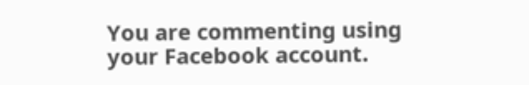You are commenting using your Facebook account.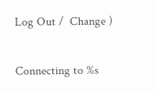Log Out /  Change )


Connecting to %s